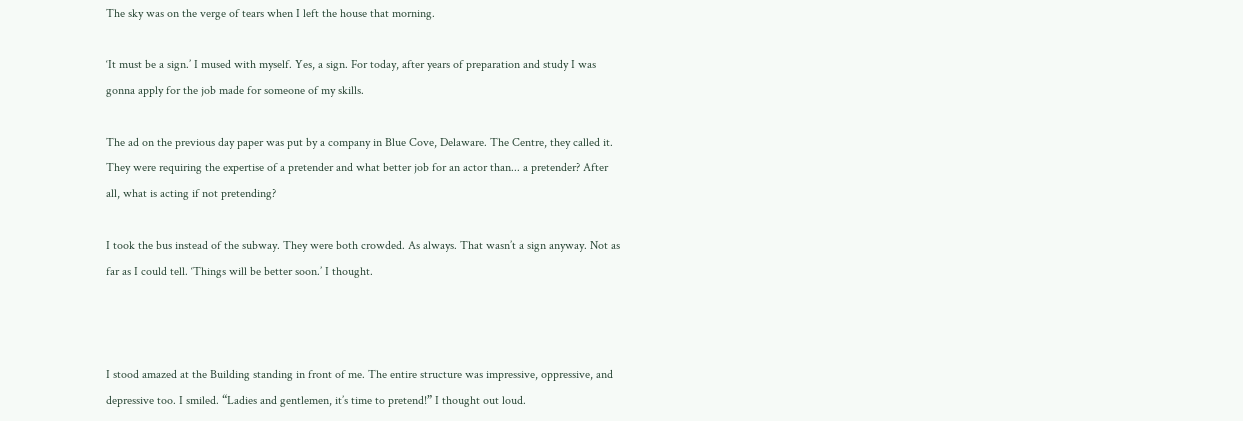The sky was on the verge of tears when I left the house that morning.

‘It must be a sign.’ I mused with myself. Yes, a sign. For today, after years of preparation and study I was gonna apply for the job made for someone of my skills.

The ad on the previous day paper was put by a company in Blue Cove, Delaware. The Centre, they called it. They were requiring the expertise of a pretender and what better job for an actor than... a pretender? After all, what is acting if not pretending?

I took the bus instead of the subway. They were both crowded. As always. That wasn’t a sign anyway. Not as far as I could tell. ‘Things will be better soon.’ I thought.



I stood amazed at the Building standing in front of me. The entire structure was impressive, oppressive, and depressive too. I smiled. “Ladies and gentlemen, it’s time to pretend!” I thought out loud.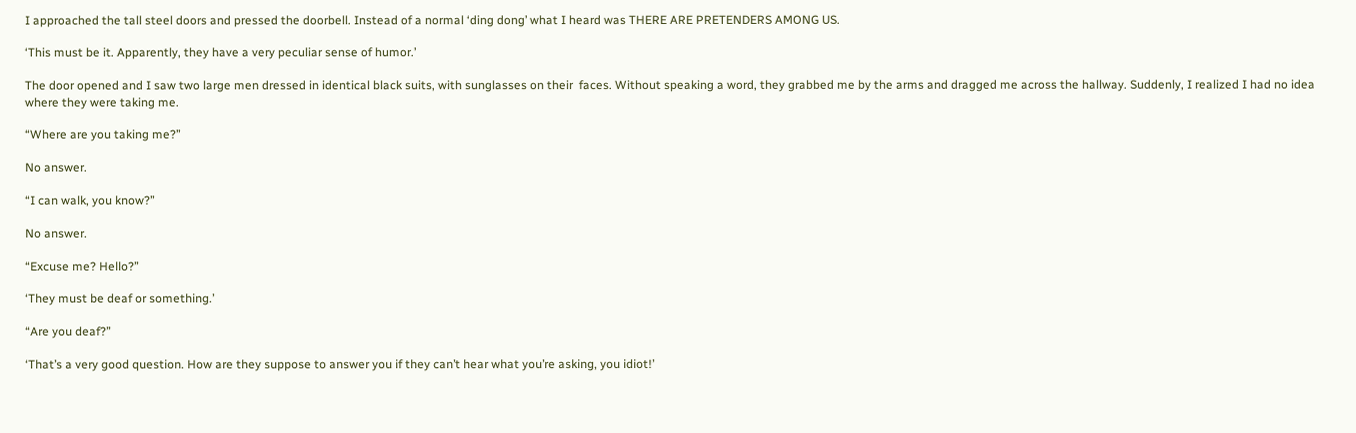I approached the tall steel doors and pressed the doorbell. Instead of a normal ‘ding dong’ what I heard was THERE ARE PRETENDERS AMONG US.

‘This must be it. Apparently, they have a very peculiar sense of humor.’

The door opened and I saw two large men dressed in identical black suits, with sunglasses on their  faces. Without speaking a word, they grabbed me by the arms and dragged me across the hallway. Suddenly, I realized I had no idea where they were taking me.

“Where are you taking me?”

No answer.

“I can walk, you know?”

No answer.

“Excuse me? Hello?”

‘They must be deaf or something.’

“Are you deaf?”

‘That’s a very good question. How are they suppose to answer you if they can’t hear what you’re asking, you idiot!’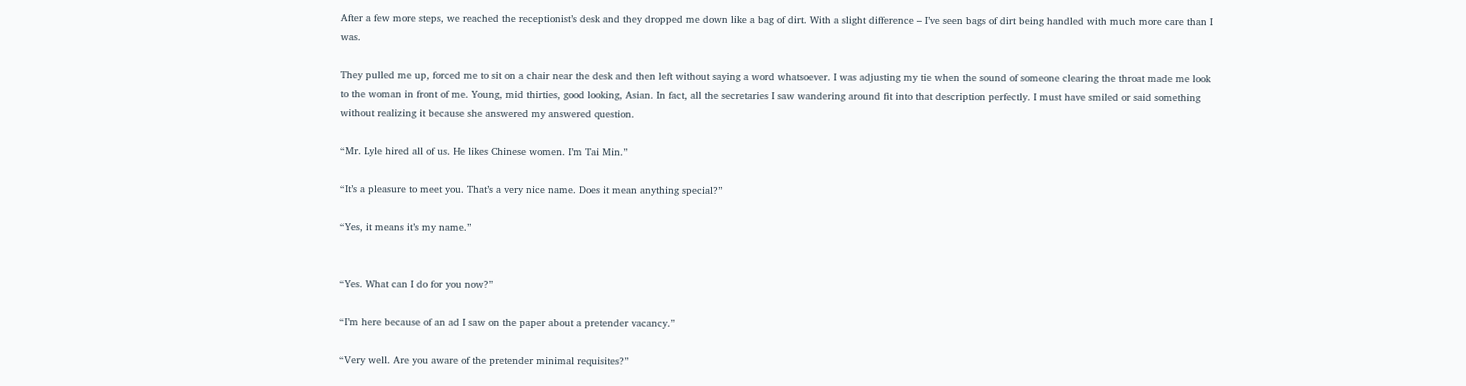After a few more steps, we reached the receptionist’s desk and they dropped me down like a bag of dirt. With a slight difference – I’ve seen bags of dirt being handled with much more care than I was.

They pulled me up, forced me to sit on a chair near the desk and then left without saying a word whatsoever. I was adjusting my tie when the sound of someone clearing the throat made me look to the woman in front of me. Young, mid thirties, good looking, Asian. In fact, all the secretaries I saw wandering around fit into that description perfectly. I must have smiled or said something without realizing it because she answered my answered question.

“Mr. Lyle hired all of us. He likes Chinese women. I’m Tai Min.”

“It’s a pleasure to meet you. That’s a very nice name. Does it mean anything special?”

“Yes, it means it’s my name.”


“Yes. What can I do for you now?”

“I’m here because of an ad I saw on the paper about a pretender vacancy.”

“Very well. Are you aware of the pretender minimal requisites?”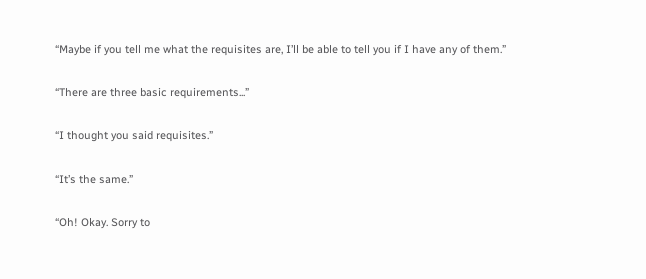“Maybe if you tell me what the requisites are, I’ll be able to tell you if I have any of them.”

“There are three basic requirements...”

“I thought you said requisites.”

“It’s the same.”

“Oh! Okay. Sorry to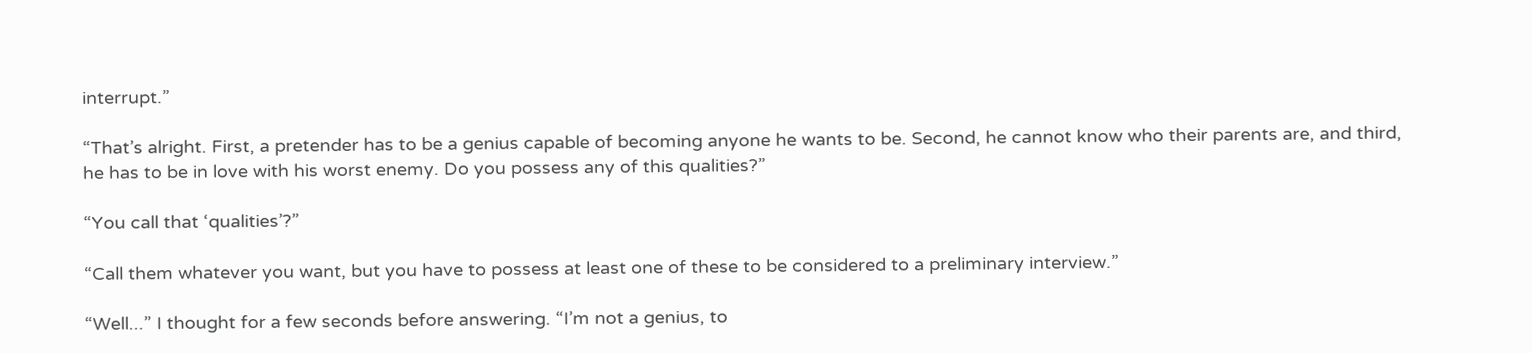interrupt.”

“That’s alright. First, a pretender has to be a genius capable of becoming anyone he wants to be. Second, he cannot know who their parents are, and third, he has to be in love with his worst enemy. Do you possess any of this qualities?”

“You call that ‘qualities’?”

“Call them whatever you want, but you have to possess at least one of these to be considered to a preliminary interview.”

“Well...” I thought for a few seconds before answering. “I’m not a genius, to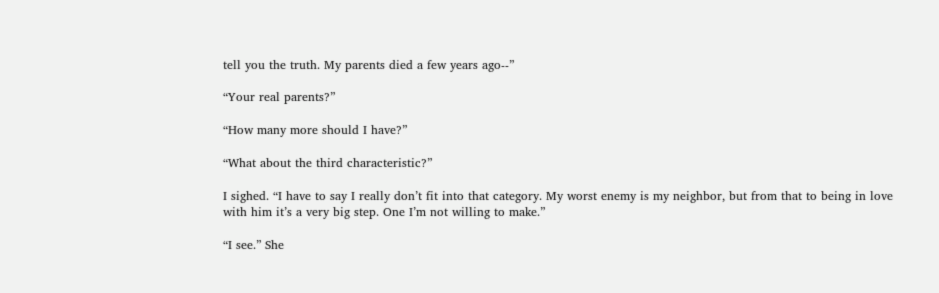tell you the truth. My parents died a few years ago--”

“Your real parents?”

“How many more should I have?”

“What about the third characteristic?”

I sighed. “I have to say I really don’t fit into that category. My worst enemy is my neighbor, but from that to being in love with him it’s a very big step. One I’m not willing to make.”

“I see.” She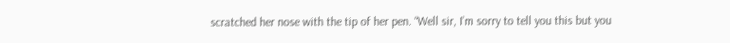scratched her nose with the tip of her pen. “Well sir, I’m sorry to tell you this but you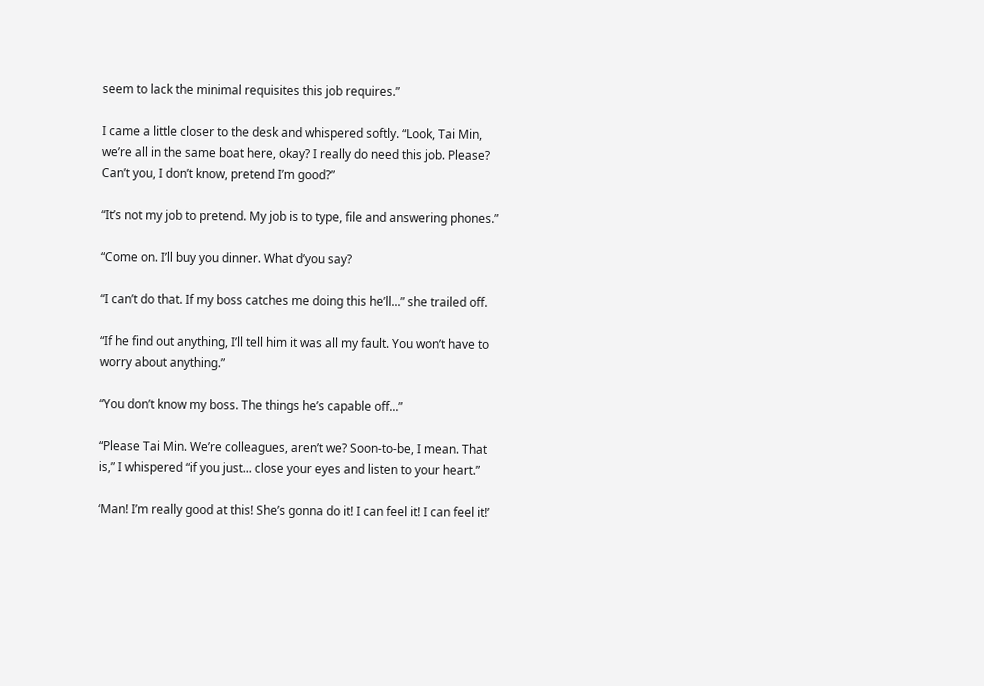seem to lack the minimal requisites this job requires.”

I came a little closer to the desk and whispered softly. “Look, Tai Min, we’re all in the same boat here, okay? I really do need this job. Please? Can’t you, I don’t know, pretend I’m good?”

“It’s not my job to pretend. My job is to type, file and answering phones.”

“Come on. I’ll buy you dinner. What d’you say?

“I can’t do that. If my boss catches me doing this he’ll...” she trailed off.

“If he find out anything, I’ll tell him it was all my fault. You won’t have to worry about anything.”

“You don’t know my boss. The things he’s capable off...”

“Please Tai Min. We’re colleagues, aren’t we? Soon-to-be, I mean. That is,” I whispered “if you just... close your eyes and listen to your heart.”

‘Man! I’m really good at this! She’s gonna do it! I can feel it! I can feel it!’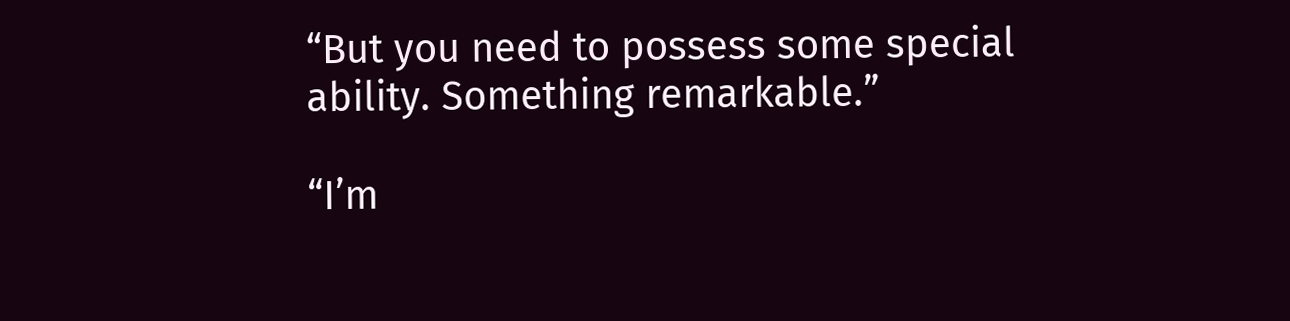“But you need to possess some special ability. Something remarkable.”

“I’m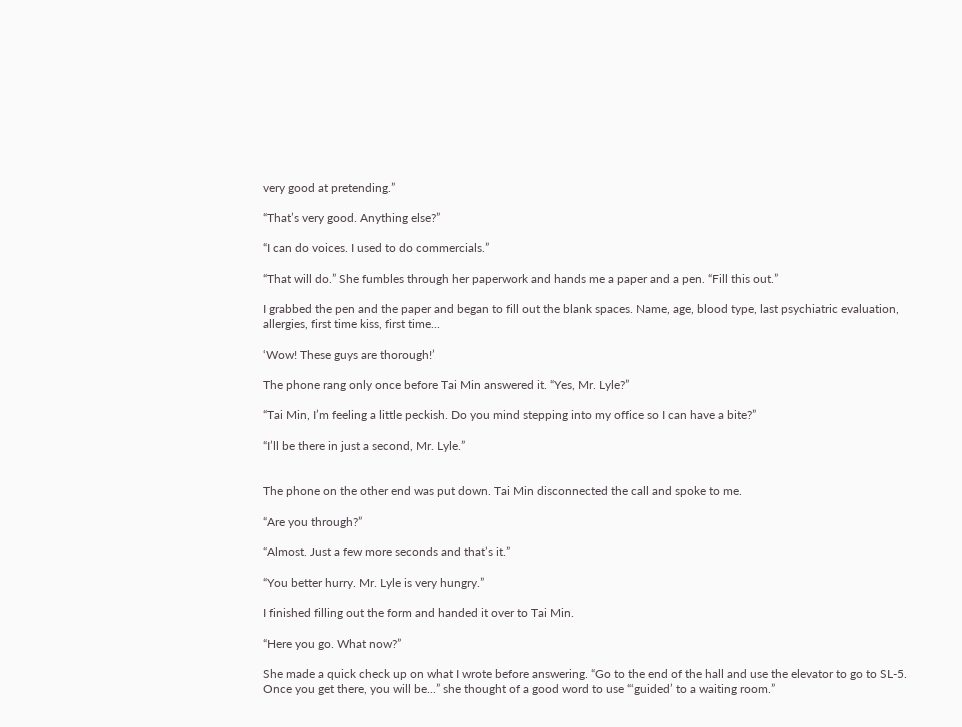very good at pretending.”

“That’s very good. Anything else?”

“I can do voices. I used to do commercials.”

“That will do.” She fumbles through her paperwork and hands me a paper and a pen. “Fill this out.”

I grabbed the pen and the paper and began to fill out the blank spaces. Name, age, blood type, last psychiatric evaluation, allergies, first time kiss, first time...

‘Wow! These guys are thorough!’

The phone rang only once before Tai Min answered it. “Yes, Mr. Lyle?”

“Tai Min, I’m feeling a little peckish. Do you mind stepping into my office so I can have a bite?”

“I’ll be there in just a second, Mr. Lyle.”


The phone on the other end was put down. Tai Min disconnected the call and spoke to me.

“Are you through?”

“Almost. Just a few more seconds and that’s it.”

“You better hurry. Mr. Lyle is very hungry.”

I finished filling out the form and handed it over to Tai Min.

“Here you go. What now?”

She made a quick check up on what I wrote before answering. “Go to the end of the hall and use the elevator to go to SL-5. Once you get there, you will be...” she thought of a good word to use “‘guided’ to a waiting room.”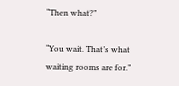“Then what?”

“You wait. That’s what waiting rooms are for.”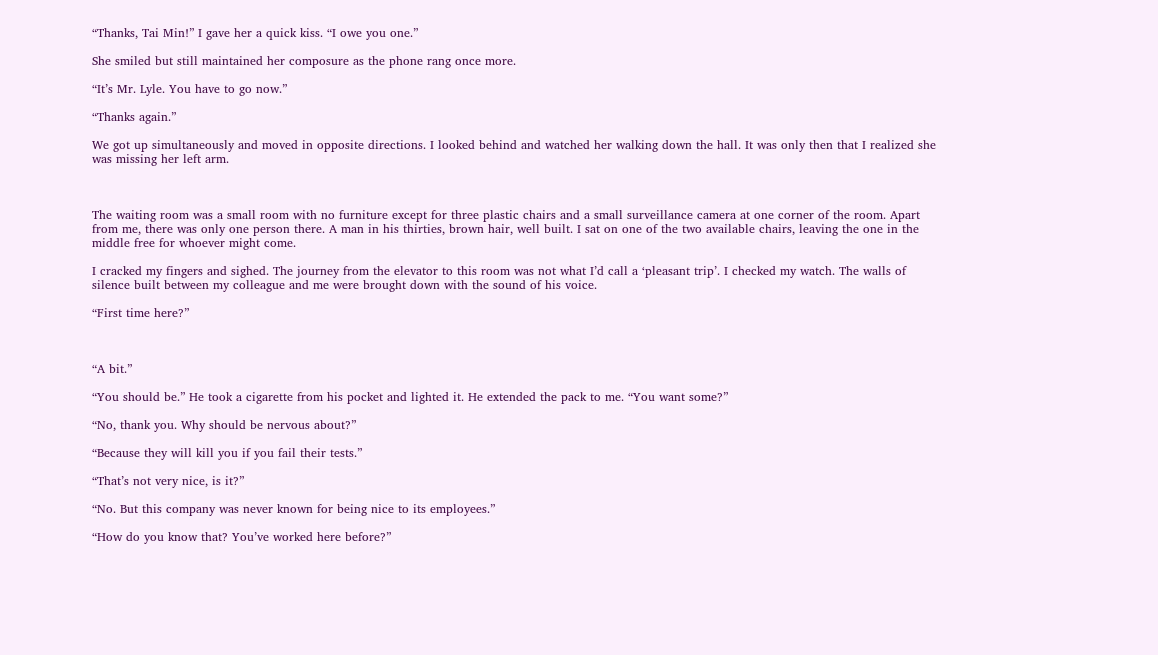“Thanks, Tai Min!” I gave her a quick kiss. “I owe you one.”

She smiled but still maintained her composure as the phone rang once more.

“It’s Mr. Lyle. You have to go now.”

“Thanks again.”

We got up simultaneously and moved in opposite directions. I looked behind and watched her walking down the hall. It was only then that I realized she was missing her left arm.



The waiting room was a small room with no furniture except for three plastic chairs and a small surveillance camera at one corner of the room. Apart from me, there was only one person there. A man in his thirties, brown hair, well built. I sat on one of the two available chairs, leaving the one in the middle free for whoever might come.

I cracked my fingers and sighed. The journey from the elevator to this room was not what I’d call a ‘pleasant trip’. I checked my watch. The walls of silence built between my colleague and me were brought down with the sound of his voice.

“First time here?”



“A bit.”

“You should be.” He took a cigarette from his pocket and lighted it. He extended the pack to me. “You want some?”

“No, thank you. Why should be nervous about?”

“Because they will kill you if you fail their tests.”

“That’s not very nice, is it?”

“No. But this company was never known for being nice to its employees.”

“How do you know that? You’ve worked here before?”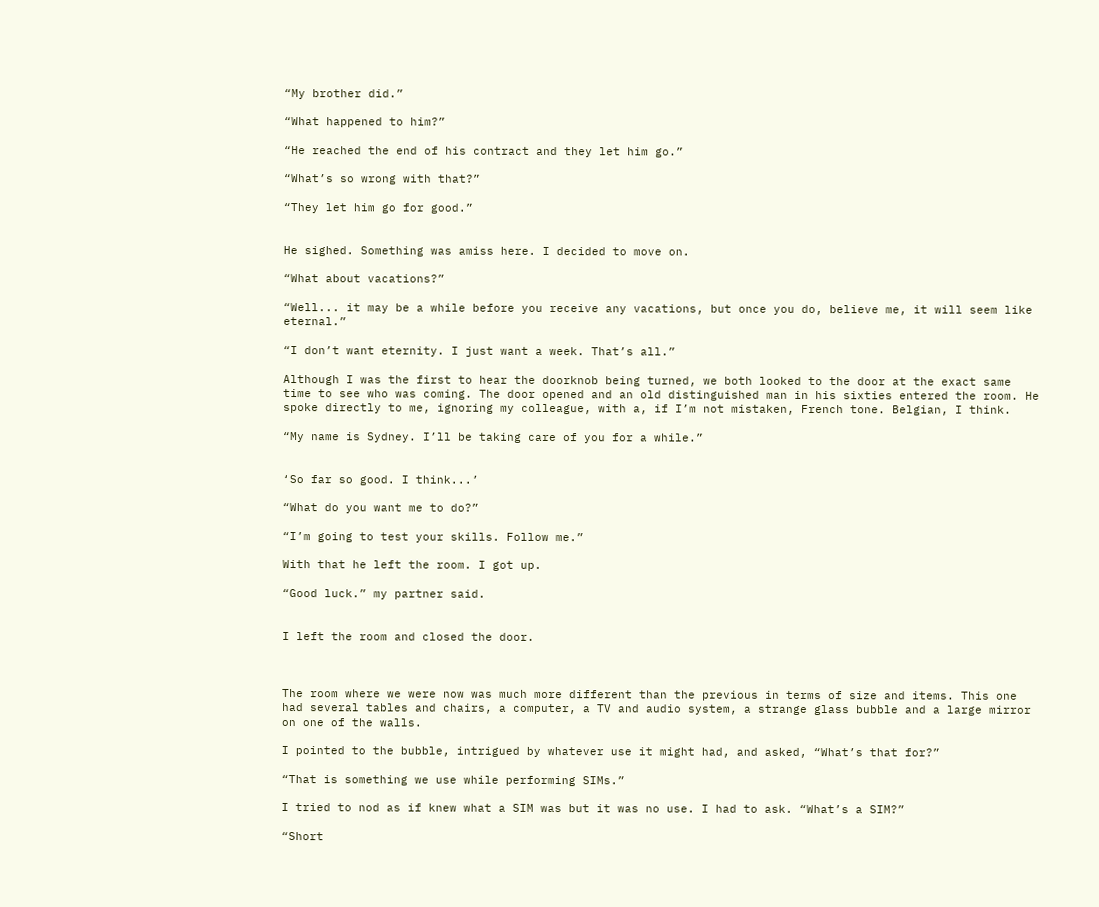“My brother did.”

“What happened to him?”

“He reached the end of his contract and they let him go.”

“What’s so wrong with that?”

“They let him go for good.”


He sighed. Something was amiss here. I decided to move on.

“What about vacations?”

“Well... it may be a while before you receive any vacations, but once you do, believe me, it will seem like eternal.”

“I don’t want eternity. I just want a week. That’s all.”

Although I was the first to hear the doorknob being turned, we both looked to the door at the exact same time to see who was coming. The door opened and an old distinguished man in his sixties entered the room. He spoke directly to me, ignoring my colleague, with a, if I’m not mistaken, French tone. Belgian, I think.

“My name is Sydney. I’ll be taking care of you for a while.”


‘So far so good. I think...’

“What do you want me to do?”

“I’m going to test your skills. Follow me.”

With that he left the room. I got up.

“Good luck.” my partner said.


I left the room and closed the door.



The room where we were now was much more different than the previous in terms of size and items. This one had several tables and chairs, a computer, a TV and audio system, a strange glass bubble and a large mirror on one of the walls.

I pointed to the bubble, intrigued by whatever use it might had, and asked, “What’s that for?”

“That is something we use while performing SIMs.”

I tried to nod as if knew what a SIM was but it was no use. I had to ask. “What’s a SIM?”

“Short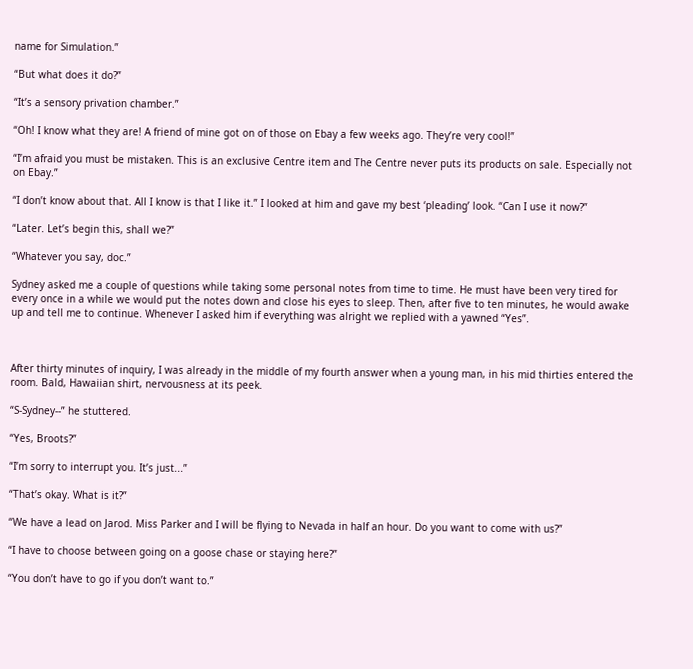name for Simulation.”

“But what does it do?”

“It’s a sensory privation chamber.”

“Oh! I know what they are! A friend of mine got on of those on Ebay a few weeks ago. They’re very cool!”

“I’m afraid you must be mistaken. This is an exclusive Centre item and The Centre never puts its products on sale. Especially not on Ebay.”

“I don’t know about that. All I know is that I like it.” I looked at him and gave my best ‘pleading’ look. “Can I use it now?”

“Later. Let’s begin this, shall we?”

“Whatever you say, doc.”

Sydney asked me a couple of questions while taking some personal notes from time to time. He must have been very tired for every once in a while we would put the notes down and close his eyes to sleep. Then, after five to ten minutes, he would awake up and tell me to continue. Whenever I asked him if everything was alright we replied with a yawned “Yes”.



After thirty minutes of inquiry, I was already in the middle of my fourth answer when a young man, in his mid thirties entered the room. Bald, Hawaiian shirt, nervousness at its peek.

“S-Sydney--” he stuttered.

“Yes, Broots?”

“I’m sorry to interrupt you. It’s just...”

“That’s okay. What is it?”

“We have a lead on Jarod. Miss Parker and I will be flying to Nevada in half an hour. Do you want to come with us?”

“I have to choose between going on a goose chase or staying here?”

“You don’t have to go if you don’t want to.”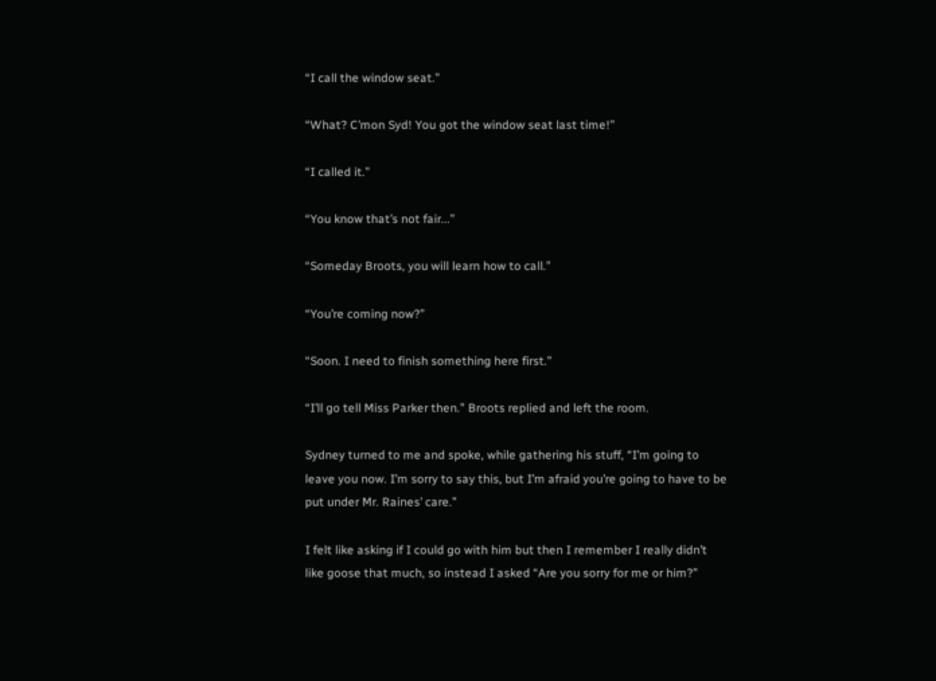“I call the window seat.”

“What? C’mon Syd! You got the window seat last time!”

“I called it.”

“You know that’s not fair...”

“Someday Broots, you will learn how to call.”

“You’re coming now?”

“Soon. I need to finish something here first.”

“I’ll go tell Miss Parker then.” Broots replied and left the room.

Sydney turned to me and spoke, while gathering his stuff, “I’m going to leave you now. I’m sorry to say this, but I’m afraid you’re going to have to be put under Mr. Raines’ care.”

I felt like asking if I could go with him but then I remember I really didn’t like goose that much, so instead I asked “Are you sorry for me or him?”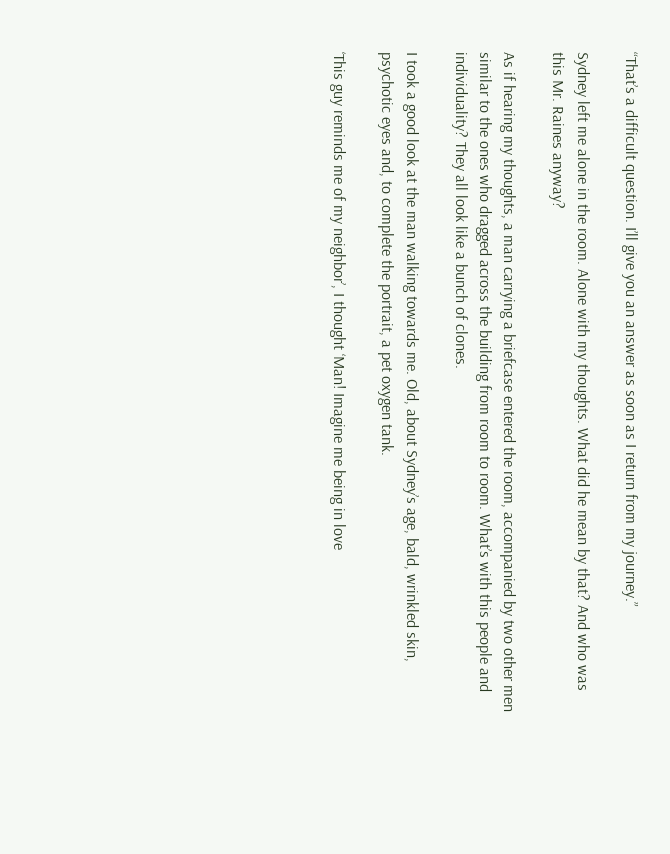“That’s a difficult question. I’ll give you an answer as soon as I return from my journey.”

Sydney left me alone in the room. Alone with my thoughts. What did he mean by that? And who was this Mr. Raines anyway?

As if hearing my thoughts, a man carrying a briefcase entered the room, accompanied by two other men similar to the ones who dragged across the building from room to room. What’s with this people and individuality? They all look like a bunch of clones.

I took a good look at the man walking towards me. Old, about Sydney’s age, bald, wrinkled skin, psychotic eyes and, to complete the portrait, a pet oxygen tank.

‘This guy reminds me of my neighbor’, I thought ‘Man! Imagine me being in love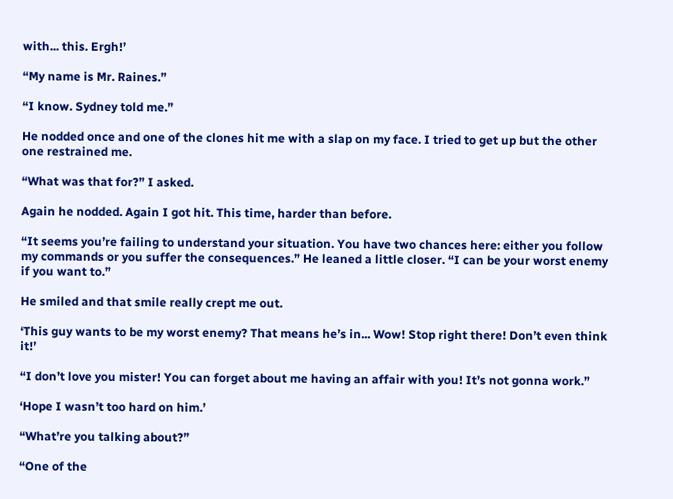with... this. Ergh!’

“My name is Mr. Raines.”

“I know. Sydney told me.”

He nodded once and one of the clones hit me with a slap on my face. I tried to get up but the other one restrained me.

“What was that for?” I asked.

Again he nodded. Again I got hit. This time, harder than before.

“It seems you’re failing to understand your situation. You have two chances here: either you follow my commands or you suffer the consequences.” He leaned a little closer. “I can be your worst enemy if you want to.”

He smiled and that smile really crept me out.

‘This guy wants to be my worst enemy? That means he’s in... Wow! Stop right there! Don’t even think it!’

“I don’t love you mister! You can forget about me having an affair with you! It’s not gonna work.”

‘Hope I wasn’t too hard on him.’

“What’re you talking about?”

“One of the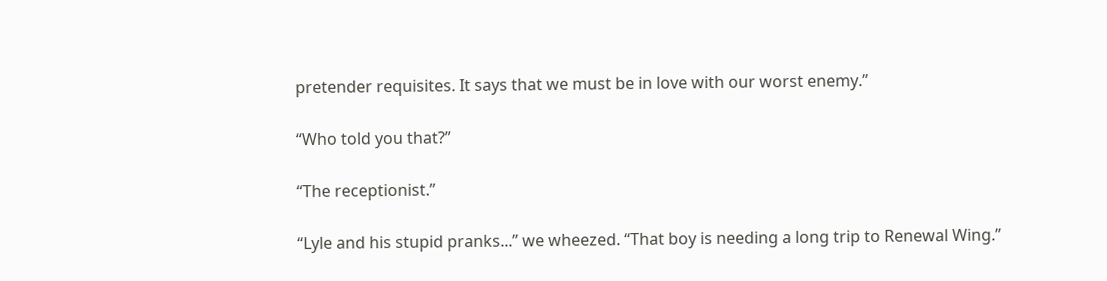pretender requisites. It says that we must be in love with our worst enemy.”

“Who told you that?”

“The receptionist.”

“Lyle and his stupid pranks...” we wheezed. “That boy is needing a long trip to Renewal Wing.”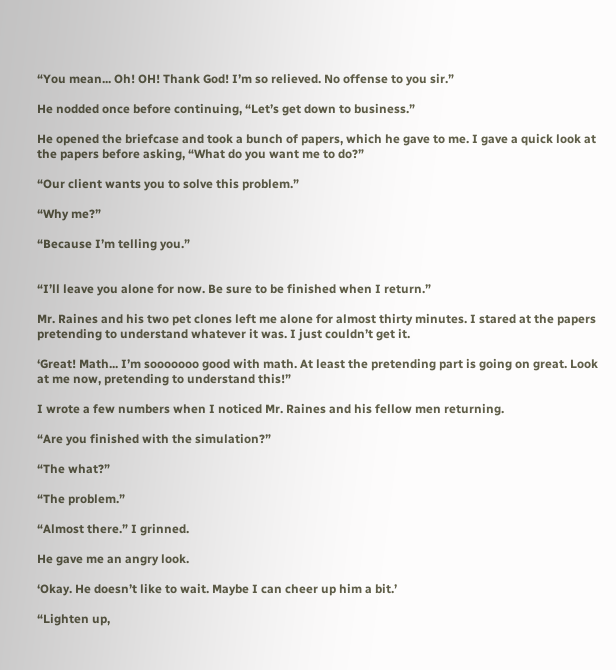“You mean... Oh! OH! Thank God! I’m so relieved. No offense to you sir.”

He nodded once before continuing, “Let’s get down to business.”

He opened the briefcase and took a bunch of papers, which he gave to me. I gave a quick look at the papers before asking, “What do you want me to do?”

“Our client wants you to solve this problem.”

“Why me?”

“Because I’m telling you.”


“I’ll leave you alone for now. Be sure to be finished when I return.”

Mr. Raines and his two pet clones left me alone for almost thirty minutes. I stared at the papers pretending to understand whatever it was. I just couldn’t get it.

‘Great! Math... I’m sooooooo good with math. At least the pretending part is going on great. Look at me now, pretending to understand this!”

I wrote a few numbers when I noticed Mr. Raines and his fellow men returning.

“Are you finished with the simulation?”

“The what?”

“The problem.”

“Almost there.” I grinned.

He gave me an angry look.

‘Okay. He doesn’t like to wait. Maybe I can cheer up him a bit.’

“Lighten up,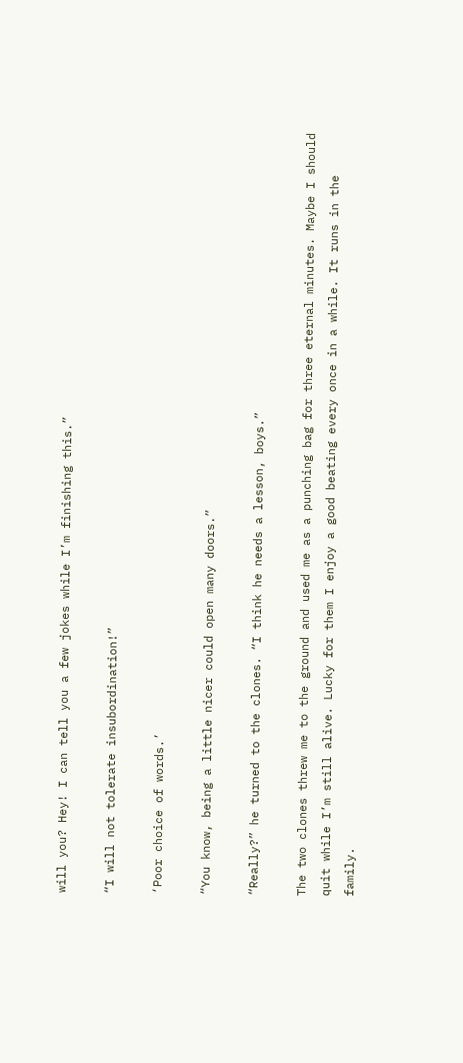will you? Hey! I can tell you a few jokes while I’m finishing this.”

“I will not tolerate insubordination!”

‘Poor choice of words.’

“You know, being a little nicer could open many doors.”

“Really?” he turned to the clones. “I think he needs a lesson, boys.”

The two clones threw me to the ground and used me as a punching bag for three eternal minutes. Maybe I should quit while I’m still alive. Lucky for them I enjoy a good beating every once in a while. It runs in the family.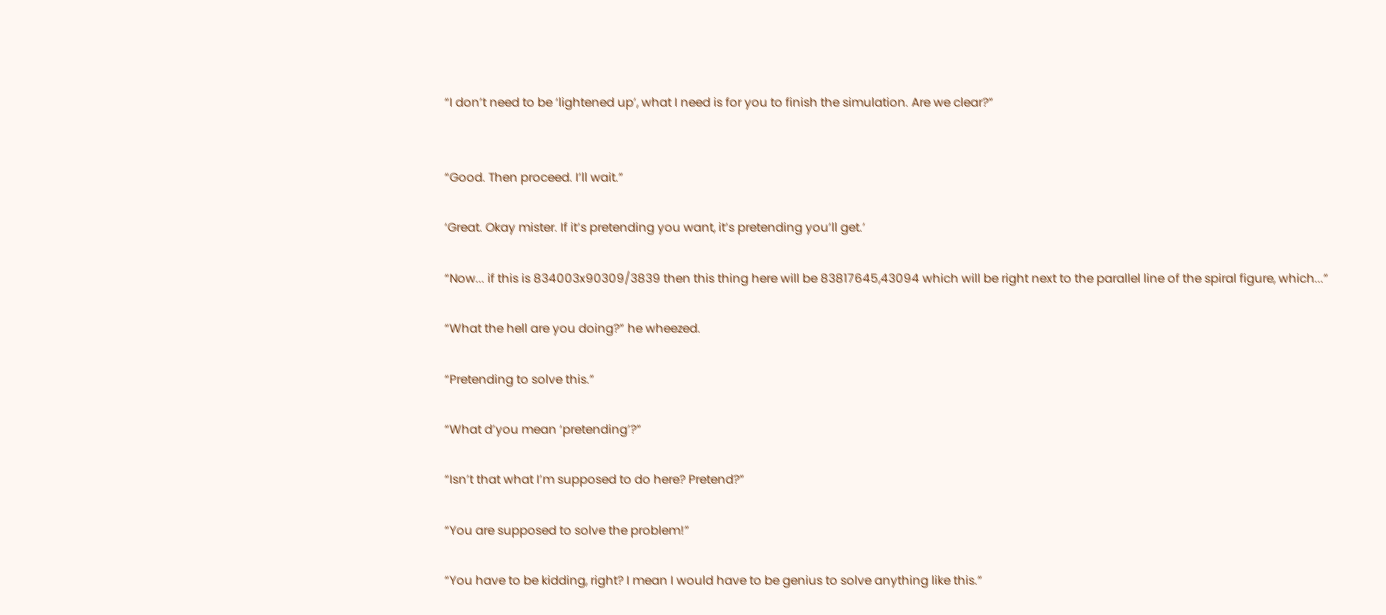“I don’t need to be ‘lightened up’, what I need is for you to finish the simulation. Are we clear?”


“Good. Then proceed. I’ll wait.”

‘Great. Okay mister. If it’s pretending you want, it’s pretending you’ll get.’

“Now... if this is 834003x90309/3839 then this thing here will be 83817645,43094 which will be right next to the parallel line of the spiral figure, which...”

“What the hell are you doing?” he wheezed.

“Pretending to solve this.”

“What d’you mean ‘pretending’?”

“Isn’t that what I’m supposed to do here? Pretend?”

“You are supposed to solve the problem!”

“You have to be kidding, right? I mean I would have to be genius to solve anything like this.”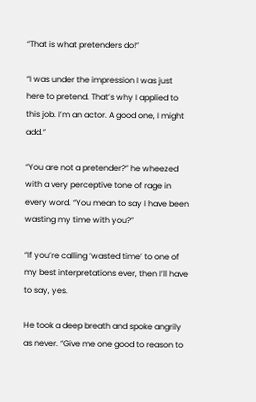“That is what pretenders do!”

“I was under the impression I was just here to pretend. That’s why I applied to this job. I’m an actor. A good one, I might add.”

“You are not a pretender?” he wheezed with a very perceptive tone of rage in every word. “You mean to say I have been wasting my time with you?”

“If you’re calling ‘wasted time’ to one of my best interpretations ever, then I’ll have to say, yes.

He took a deep breath and spoke angrily as never. “Give me one good to reason to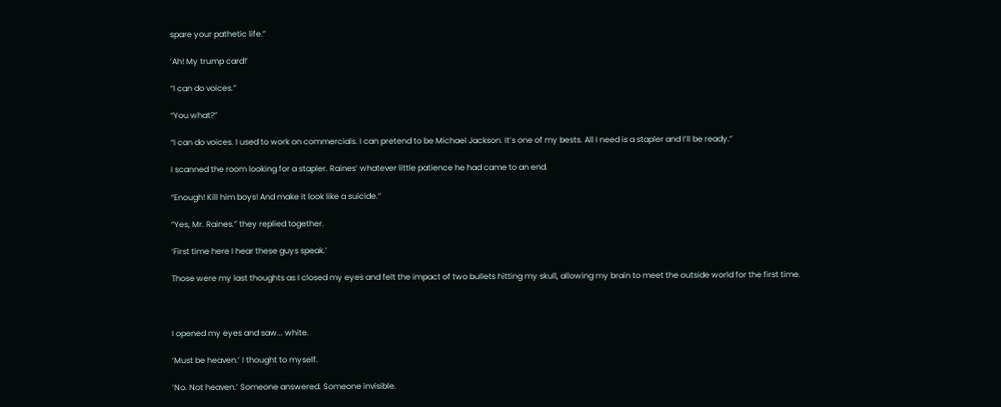spare your pathetic life.”

‘Ah! My trump card!’

“I can do voices.”

“You what?”

“I can do voices. I used to work on commercials. I can pretend to be Michael Jackson. It’s one of my bests. All I need is a stapler and I’ll be ready.”

I scanned the room looking for a stapler. Raines’ whatever little patience he had came to an end.

“Enough! Kill him boys! And make it look like a suicide.”

“Yes, Mr. Raines.” they replied together.

‘First time here I hear these guys speak.’

Those were my last thoughts as I closed my eyes and felt the impact of two bullets hitting my skull, allowing my brain to meet the outside world for the first time.



I opened my eyes and saw... white.

‘Must be heaven.’ I thought to myself.

‘No. Not heaven.’ Someone answered. Someone invisible.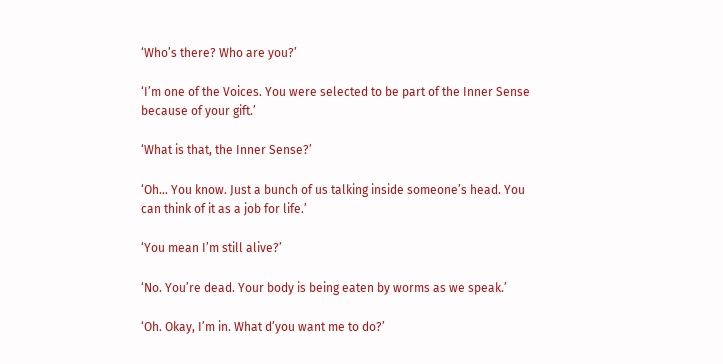‘Who’s there? Who are you?’

‘I’m one of the Voices. You were selected to be part of the Inner Sense because of your gift.’

‘What is that, the Inner Sense?’

‘Oh... You know. Just a bunch of us talking inside someone’s head. You can think of it as a job for life.’

‘You mean I’m still alive?’

‘No. You’re dead. Your body is being eaten by worms as we speak.’

‘Oh. Okay, I’m in. What d’you want me to do?’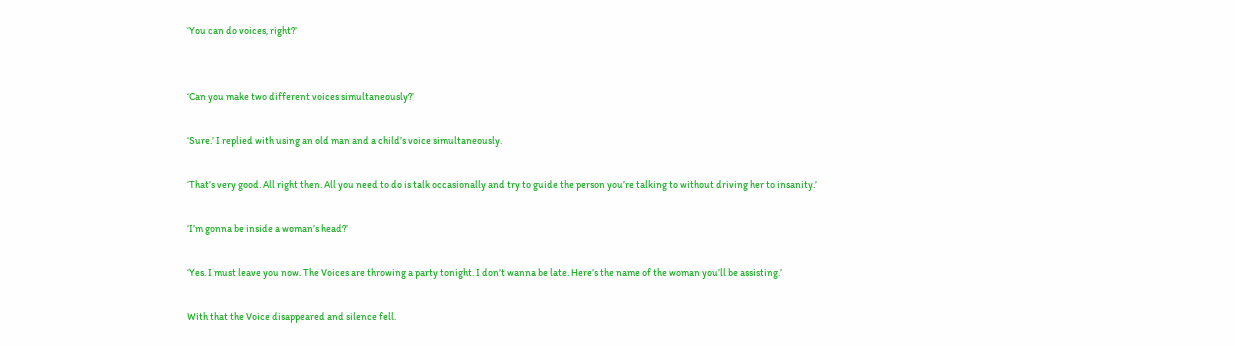‘You can do voices, right?’


‘Can you make two different voices simultaneously?’

‘Sure.’ I replied with using an old man and a child’s voice simultaneously.

‘That’s very good. All right then. All you need to do is talk occasionally and try to guide the person you’re talking to without driving her to insanity.’

‘I’m gonna be inside a woman’s head?’

‘Yes. I must leave you now. The Voices are throwing a party tonight. I don’t wanna be late. Here’s the name of the woman you’ll be assisting.’

With that the Voice disappeared and silence fell.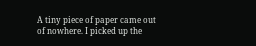A tiny piece of paper came out of nowhere. I picked up the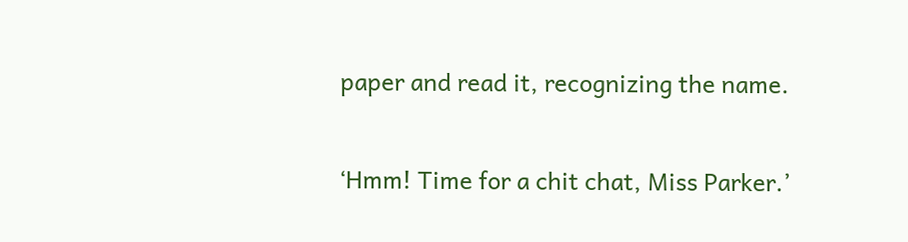paper and read it, recognizing the name.

‘Hmm! Time for a chit chat, Miss Parker.’